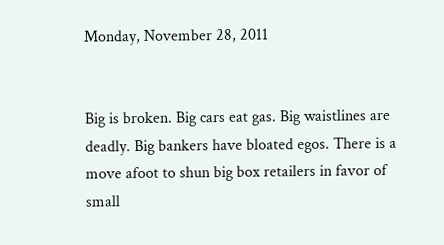Monday, November 28, 2011


Big is broken. Big cars eat gas. Big waistlines are deadly. Big bankers have bloated egos. There is a move afoot to shun big box retailers in favor of small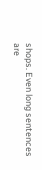shops. Even long sentences are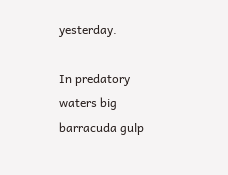yesterday.

In predatory waters big barracuda gulp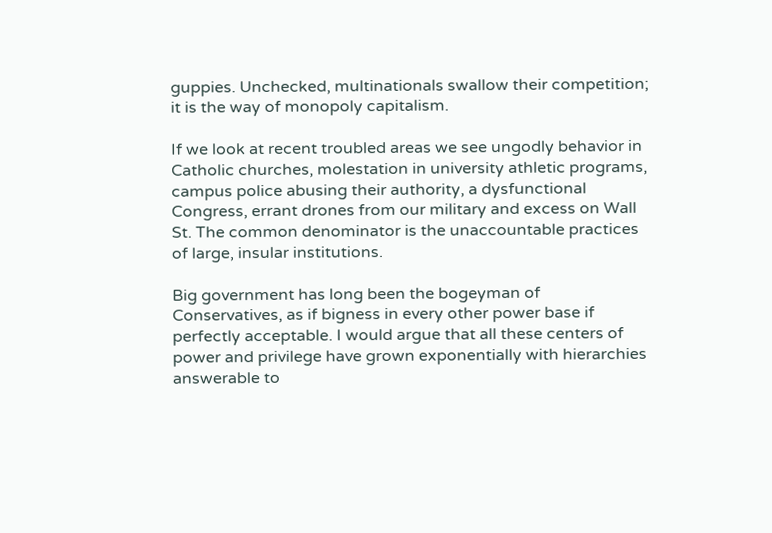guppies. Unchecked, multinationals swallow their competition; it is the way of monopoly capitalism.

If we look at recent troubled areas we see ungodly behavior in Catholic churches, molestation in university athletic programs, campus police abusing their authority, a dysfunctional Congress, errant drones from our military and excess on Wall St. The common denominator is the unaccountable practices of large, insular institutions.

Big government has long been the bogeyman of Conservatives, as if bigness in every other power base if perfectly acceptable. I would argue that all these centers of power and privilege have grown exponentially with hierarchies answerable to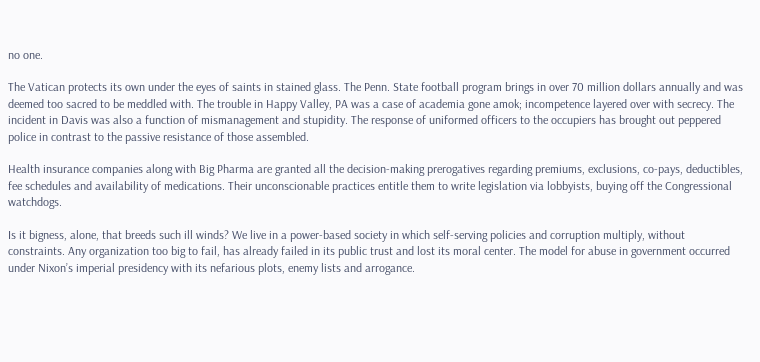no one.

The Vatican protects its own under the eyes of saints in stained glass. The Penn. State football program brings in over 70 million dollars annually and was deemed too sacred to be meddled with. The trouble in Happy Valley, PA was a case of academia gone amok; incompetence layered over with secrecy. The incident in Davis was also a function of mismanagement and stupidity. The response of uniformed officers to the occupiers has brought out peppered police in contrast to the passive resistance of those assembled.

Health insurance companies along with Big Pharma are granted all the decision-making prerogatives regarding premiums, exclusions, co-pays, deductibles, fee schedules and availability of medications. Their unconscionable practices entitle them to write legislation via lobbyists, buying off the Congressional watchdogs.

Is it bigness, alone, that breeds such ill winds? We live in a power-based society in which self-serving policies and corruption multiply, without constraints. Any organization too big to fail, has already failed in its public trust and lost its moral center. The model for abuse in government occurred under Nixon’s imperial presidency with its nefarious plots, enemy lists and arrogance.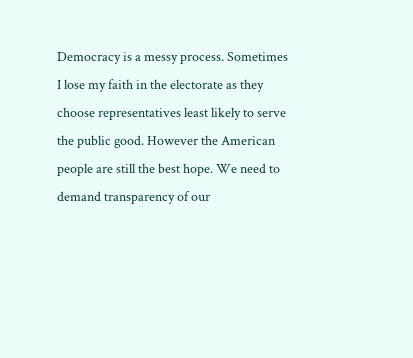Democracy is a messy process. Sometimes I lose my faith in the electorate as they choose representatives least likely to serve the public good. However the American people are still the best hope. We need to demand transparency of our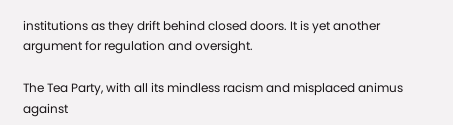institutions as they drift behind closed doors. It is yet another argument for regulation and oversight.

The Tea Party, with all its mindless racism and misplaced animus against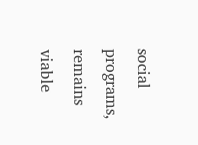social programs, remains viable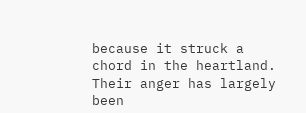because it struck a chord in the heartland. Their anger has largely been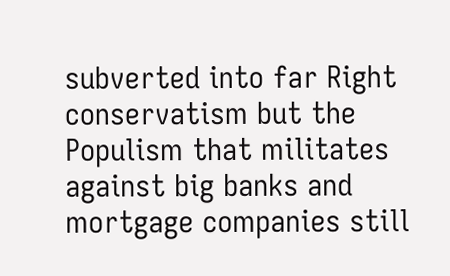subverted into far Right conservatism but the Populism that militates against big banks and mortgage companies still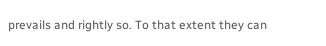prevails and rightly so. To that extent they can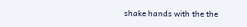shake hands with the the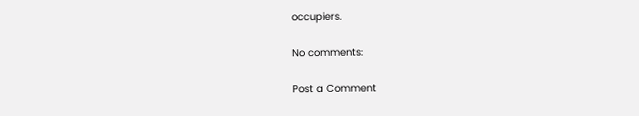occupiers.

No comments:

Post a Comment